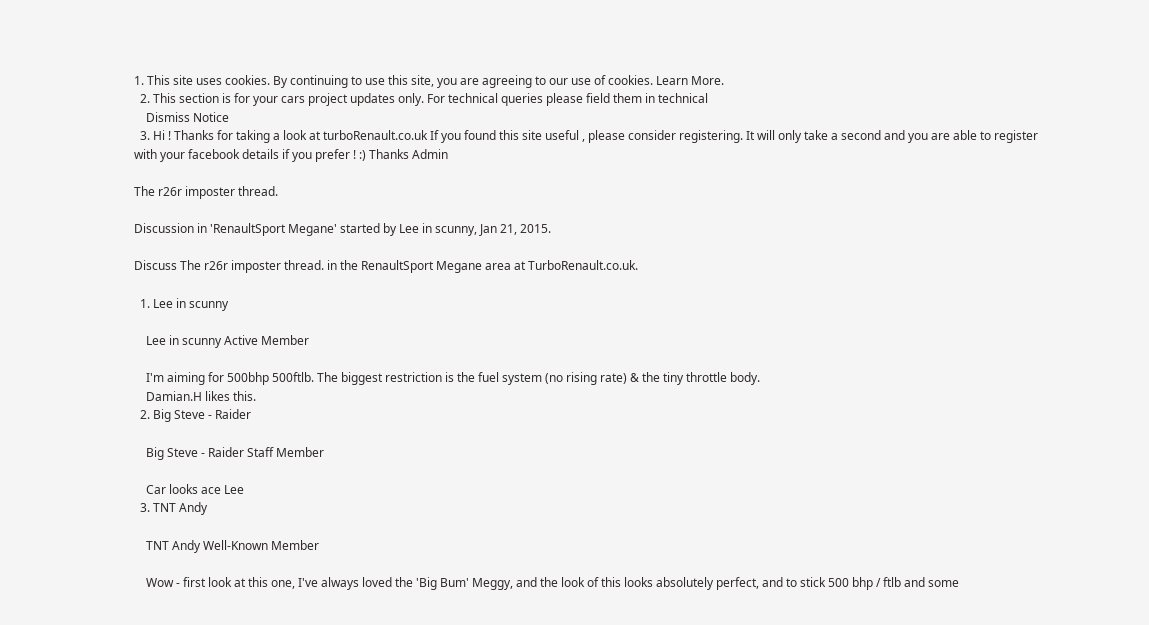1. This site uses cookies. By continuing to use this site, you are agreeing to our use of cookies. Learn More.
  2. This section is for your cars project updates only. For technical queries please field them in technical
    Dismiss Notice
  3. Hi ! Thanks for taking a look at turboRenault.co.uk If you found this site useful , please consider registering. It will only take a second and you are able to register with your facebook details if you prefer ! :) Thanks Admin

The r26r imposter thread.

Discussion in 'RenaultSport Megane' started by Lee in scunny, Jan 21, 2015.

Discuss The r26r imposter thread. in the RenaultSport Megane area at TurboRenault.co.uk.

  1. Lee in scunny

    Lee in scunny Active Member

    I'm aiming for 500bhp 500ftlb. The biggest restriction is the fuel system (no rising rate) & the tiny throttle body.
    Damian.H likes this.
  2. Big Steve - Raider

    Big Steve - Raider Staff Member

    Car looks ace Lee
  3. TNT Andy

    TNT Andy Well-Known Member

    Wow - first look at this one, I've always loved the 'Big Bum' Meggy, and the look of this looks absolutely perfect, and to stick 500 bhp / ftlb and some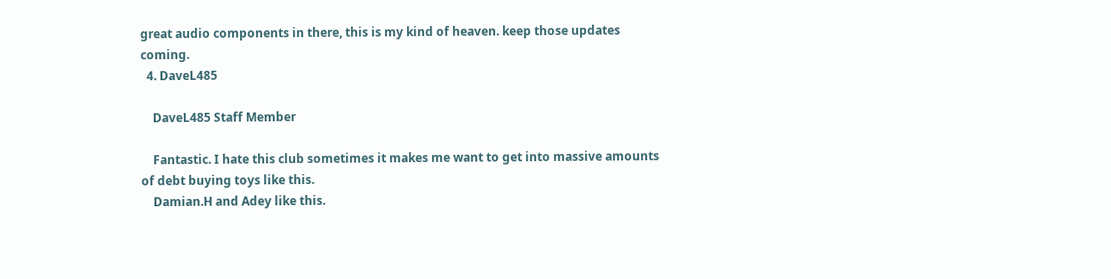great audio components in there, this is my kind of heaven. keep those updates coming.
  4. DaveL485

    DaveL485 Staff Member

    Fantastic. I hate this club sometimes it makes me want to get into massive amounts of debt buying toys like this.
    Damian.H and Adey like this.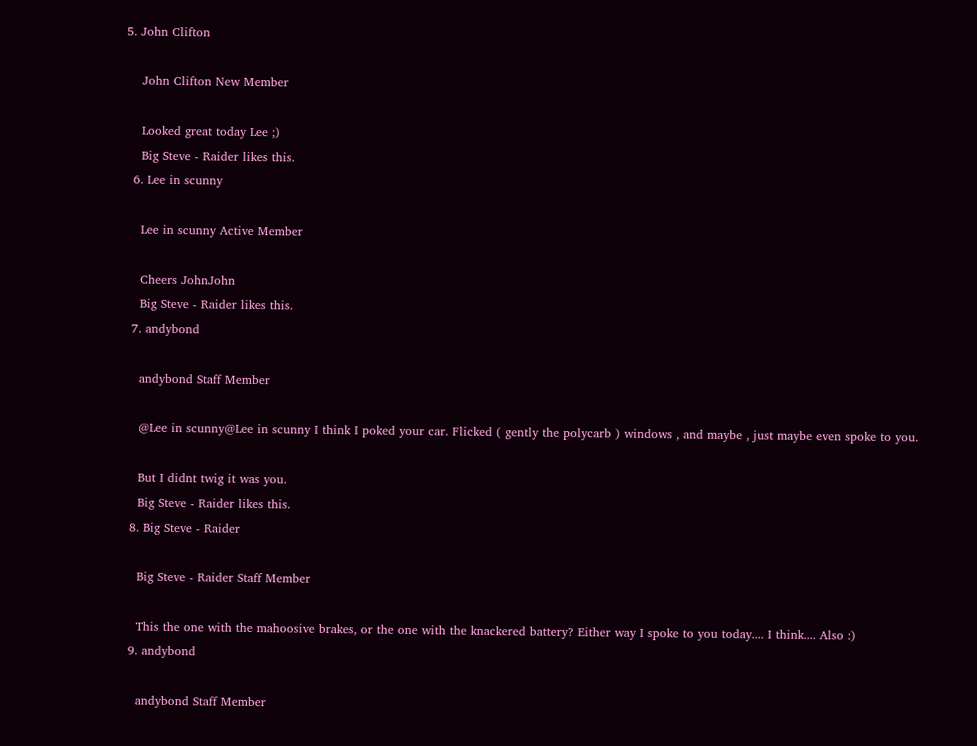5. John Clifton

    John Clifton New Member

    Looked great today Lee ;)
    Big Steve - Raider likes this.
  6. Lee in scunny

    Lee in scunny Active Member

    Cheers JohnJohn
    Big Steve - Raider likes this.
  7. andybond

    andybond Staff Member

    @Lee in scunny@Lee in scunny I think I poked your car. Flicked ( gently the polycarb ) windows , and maybe , just maybe even spoke to you.

    But I didnt twig it was you.
    Big Steve - Raider likes this.
  8. Big Steve - Raider

    Big Steve - Raider Staff Member

    This the one with the mahoosive brakes, or the one with the knackered battery? Either way I spoke to you today.... I think.... Also :)
  9. andybond

    andybond Staff Member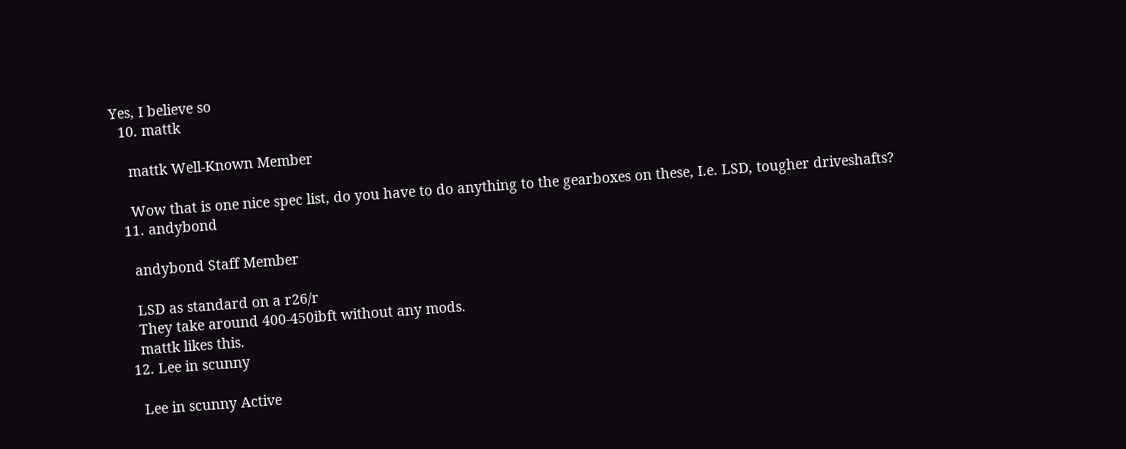Yes, I believe so
  10. mattk

    mattk Well-Known Member

    Wow that is one nice spec list, do you have to do anything to the gearboxes on these, I.e. LSD, tougher driveshafts?
  11. andybond

    andybond Staff Member

    LSD as standard on a r26/r
    They take around 400-450ibft without any mods.
    mattk likes this.
  12. Lee in scunny

    Lee in scunny Active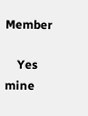Member

    Yes mine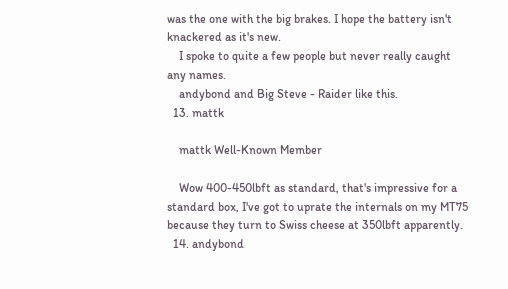was the one with the big brakes. I hope the battery isn't knackered as it's new.
    I spoke to quite a few people but never really caught any names.
    andybond and Big Steve - Raider like this.
  13. mattk

    mattk Well-Known Member

    Wow 400-450lbft as standard, that's impressive for a standard box, I've got to uprate the internals on my MT75 because they turn to Swiss cheese at 350lbft apparently.
  14. andybond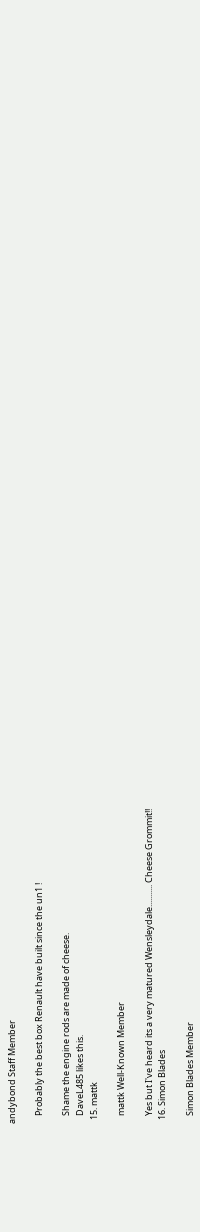andybond Staff Member

    Probably the best box Renault have built since the un1 !

    Shame the engine rods are made of cheese.
    DaveL485 likes this.
  15. mattk

    mattk Well-Known Member

    Yes but I've heard its a very matured Wensleydale........... Cheese Grommit!!
  16. Simon Blades

    Simon Blades Member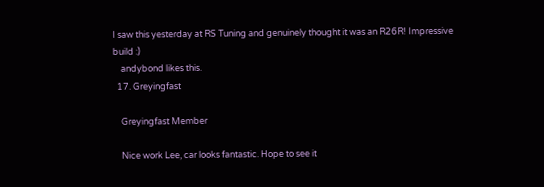I saw this yesterday at RS Tuning and genuinely thought it was an R26R! Impressive build :)
    andybond likes this.
  17. Greyingfast

    Greyingfast Member

    Nice work Lee, car looks fantastic. Hope to see it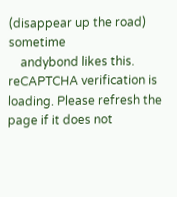(disappear up the road) sometime
    andybond likes this.
reCAPTCHA verification is loading. Please refresh the page if it does not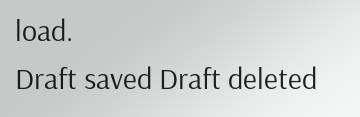load.
Draft saved Draft deleted